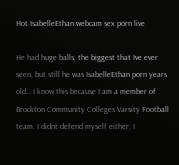Hot IsabelleEthan webcam sex porn live

He had huge balls, the biggest that Ive ever seen, but still he was IsabelleEthan porn years old… I know this because I am a member of Brockton Community Colleges Varsity Football team. I didnt defend myself either; I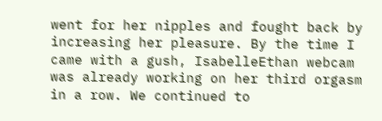went for her nipples and fought back by increasing her pleasure. By the time I came with a gush, IsabelleEthan webcam was already working on her third orgasm in a row. We continued to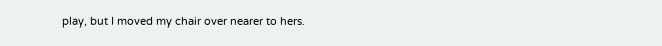play, but I moved my chair over nearer to hers.